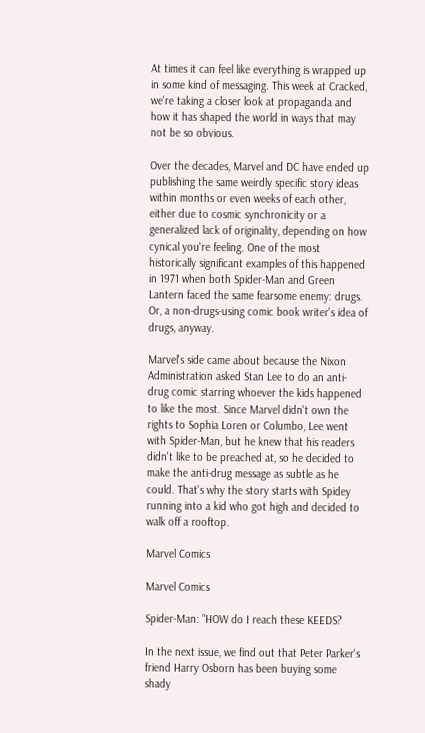At times it can feel like everything is wrapped up in some kind of messaging. This week at Cracked, we're taking a closer look at propaganda and how it has shaped the world in ways that may not be so obvious.

Over the decades, Marvel and DC have ended up publishing the same weirdly specific story ideas within months or even weeks of each other, either due to cosmic synchronicity or a generalized lack of originality, depending on how cynical you're feeling. One of the most historically significant examples of this happened in 1971 when both Spider-Man and Green Lantern faced the same fearsome enemy: drugs. Or, a non-drugs-using comic book writer's idea of drugs, anyway.

Marvel's side came about because the Nixon Administration asked Stan Lee to do an anti-drug comic starring whoever the kids happened to like the most. Since Marvel didn't own the rights to Sophia Loren or Columbo, Lee went with Spider-Man, but he knew that his readers didn't like to be preached at, so he decided to make the anti-drug message as subtle as he could. That's why the story starts with Spidey running into a kid who got high and decided to walk off a rooftop.

Marvel Comics

Marvel Comics

Spider-Man: "HOW do I reach these KEEDS?

In the next issue, we find out that Peter Parker's friend Harry Osborn has been buying some shady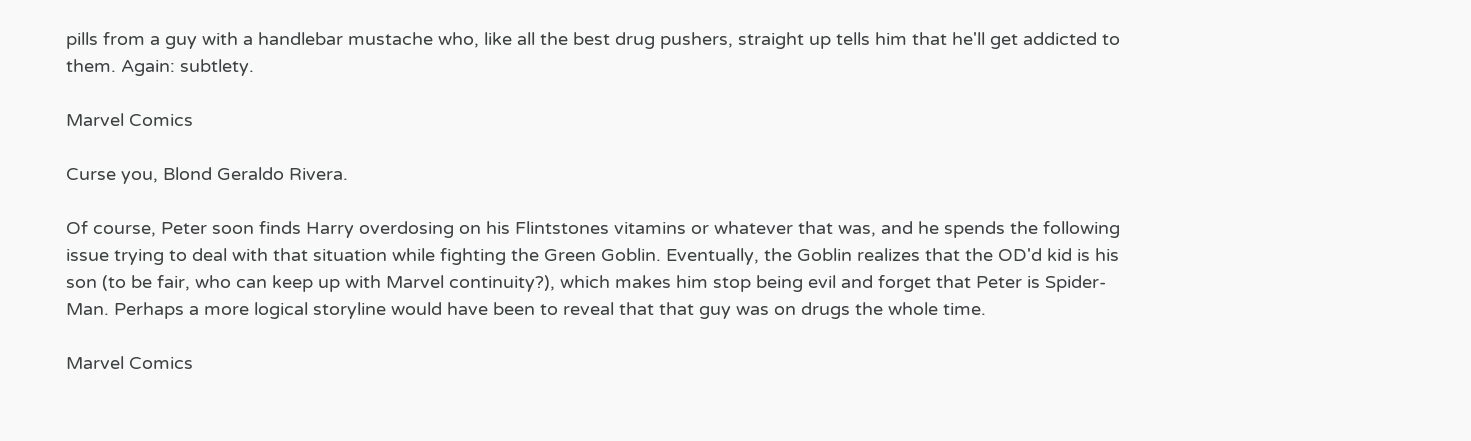pills from a guy with a handlebar mustache who, like all the best drug pushers, straight up tells him that he'll get addicted to them. Again: subtlety.

Marvel Comics

Curse you, Blond Geraldo Rivera.

Of course, Peter soon finds Harry overdosing on his Flintstones vitamins or whatever that was, and he spends the following issue trying to deal with that situation while fighting the Green Goblin. Eventually, the Goblin realizes that the OD'd kid is his son (to be fair, who can keep up with Marvel continuity?), which makes him stop being evil and forget that Peter is Spider-Man. Perhaps a more logical storyline would have been to reveal that that guy was on drugs the whole time.

Marvel Comics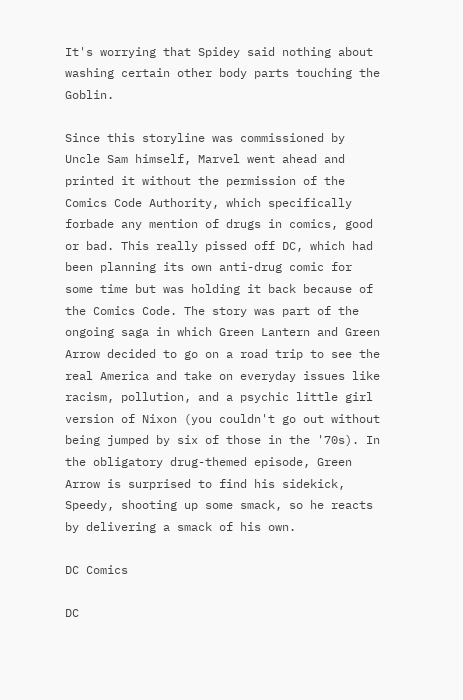It's worrying that Spidey said nothing about washing certain other body parts touching the Goblin.

Since this storyline was commissioned by Uncle Sam himself, Marvel went ahead and printed it without the permission of the Comics Code Authority, which specifically forbade any mention of drugs in comics, good or bad. This really pissed off DC, which had been planning its own anti-drug comic for some time but was holding it back because of the Comics Code. The story was part of the ongoing saga in which Green Lantern and Green Arrow decided to go on a road trip to see the real America and take on everyday issues like racism, pollution, and a psychic little girl version of Nixon (you couldn't go out without being jumped by six of those in the '70s). In the obligatory drug-themed episode, Green Arrow is surprised to find his sidekick, Speedy, shooting up some smack, so he reacts by delivering a smack of his own.

DC Comics

DC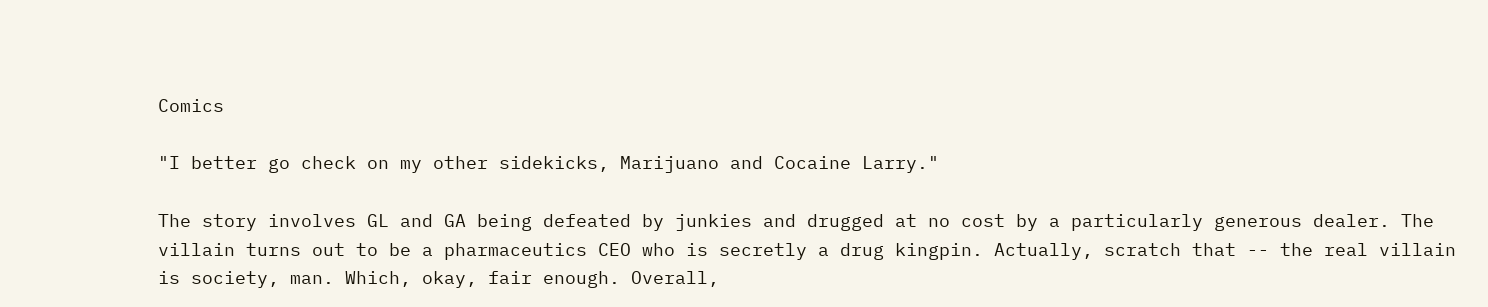Comics

"I better go check on my other sidekicks, Marijuano and Cocaine Larry."

The story involves GL and GA being defeated by junkies and drugged at no cost by a particularly generous dealer. The villain turns out to be a pharmaceutics CEO who is secretly a drug kingpin. Actually, scratch that -- the real villain is society, man. Which, okay, fair enough. Overall,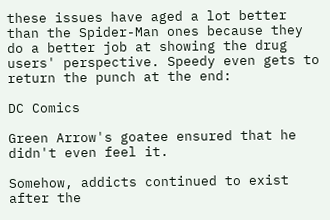these issues have aged a lot better than the Spider-Man ones because they do a better job at showing the drug users' perspective. Speedy even gets to return the punch at the end:

DC Comics

Green Arrow's goatee ensured that he didn't even feel it.

Somehow, addicts continued to exist after the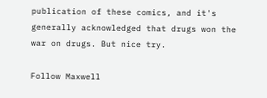publication of these comics, and it's generally acknowledged that drugs won the war on drugs. But nice try.

Follow Maxwell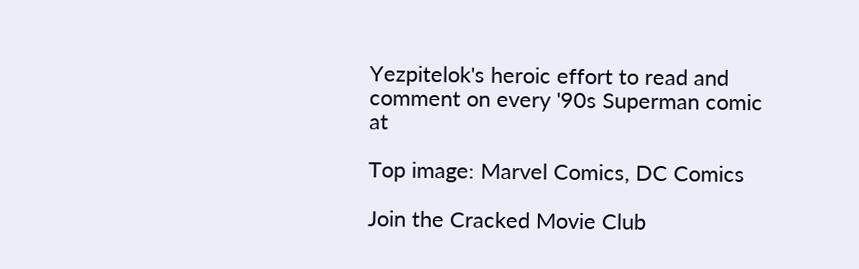Yezpitelok's heroic effort to read and comment on every '90s Superman comic at

Top image: Marvel Comics, DC Comics

Join the Cracked Movie Club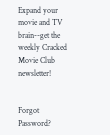Expand your movie and TV brain--get the weekly Cracked Movie Club newsletter!


Forgot Password?